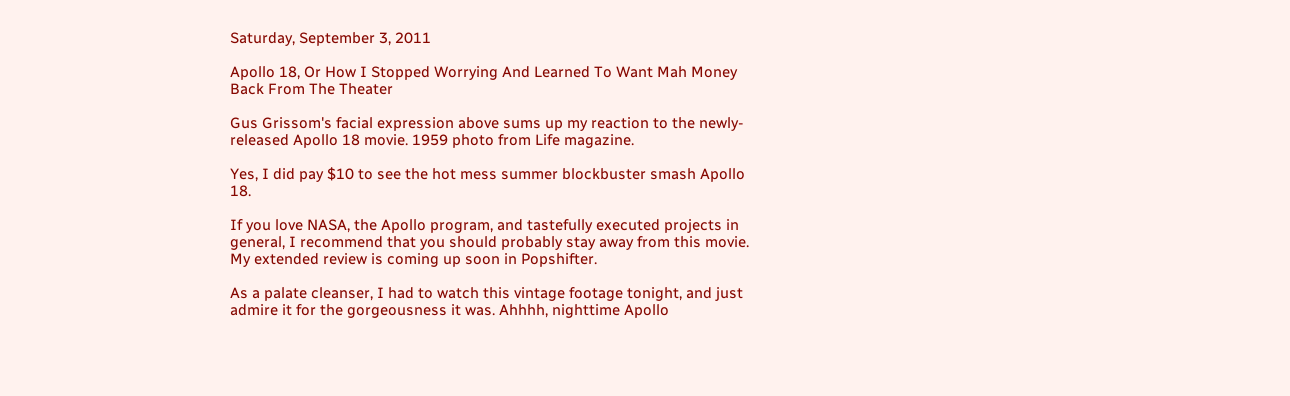Saturday, September 3, 2011

Apollo 18, Or How I Stopped Worrying And Learned To Want Mah Money Back From The Theater

Gus Grissom's facial expression above sums up my reaction to the newly-released Apollo 18 movie. 1959 photo from Life magazine.

Yes, I did pay $10 to see the hot mess summer blockbuster smash Apollo 18.

If you love NASA, the Apollo program, and tastefully executed projects in general, I recommend that you should probably stay away from this movie. My extended review is coming up soon in Popshifter.

As a palate cleanser, I had to watch this vintage footage tonight, and just admire it for the gorgeousness it was. Ahhhh, nighttime Apollo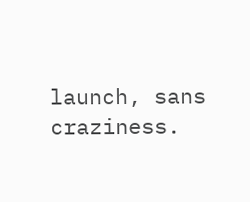launch, sans craziness.